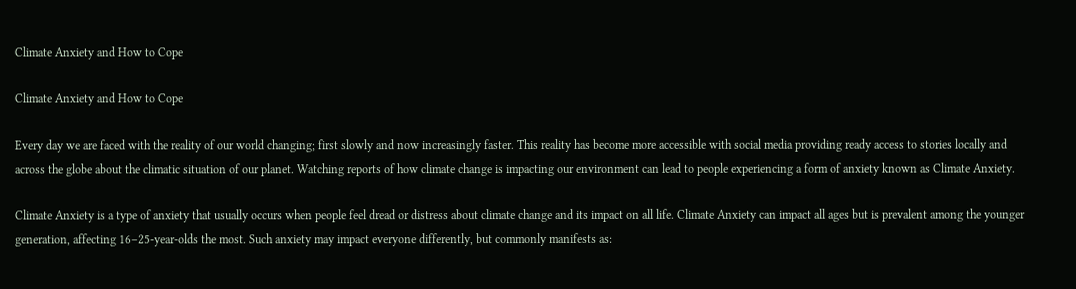Climate Anxiety and How to Cope

Climate Anxiety and How to Cope

Every day we are faced with the reality of our world changing; first slowly and now increasingly faster. This reality has become more accessible with social media providing ready access to stories locally and across the globe about the climatic situation of our planet. Watching reports of how climate change is impacting our environment can lead to people experiencing a form of anxiety known as Climate Anxiety.

Climate Anxiety is a type of anxiety that usually occurs when people feel dread or distress about climate change and its impact on all life. Climate Anxiety can impact all ages but is prevalent among the younger generation, affecting 16–25-year-olds the most. Such anxiety may impact everyone differently, but commonly manifests as: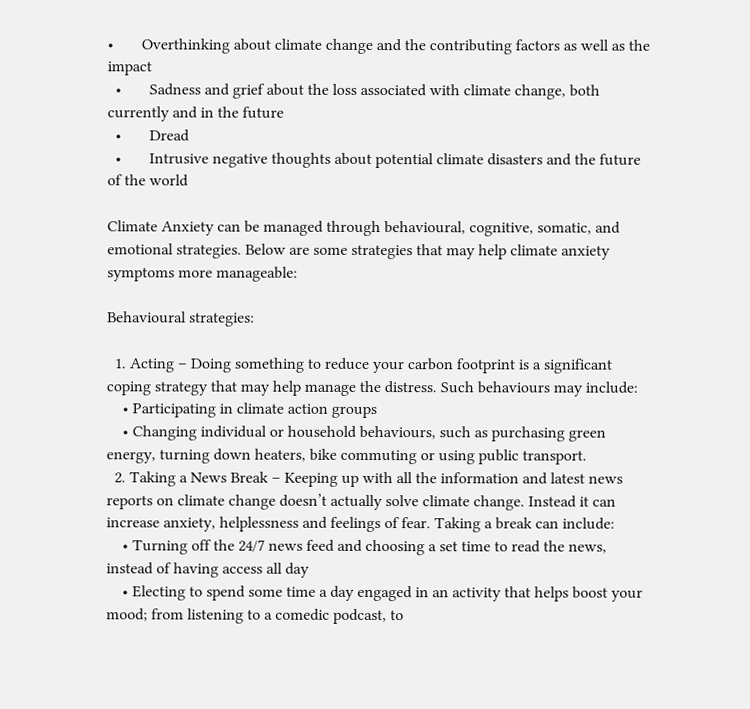•       Overthinking about climate change and the contributing factors as well as the impact
  •       Sadness and grief about the loss associated with climate change, both currently and in the future
  •       Dread
  •       Intrusive negative thoughts about potential climate disasters and the future of the world

Climate Anxiety can be managed through behavioural, cognitive, somatic, and emotional strategies. Below are some strategies that may help climate anxiety symptoms more manageable:

Behavioural strategies:

  1. Acting – Doing something to reduce your carbon footprint is a significant coping strategy that may help manage the distress. Such behaviours may include:
    • Participating in climate action groups
    • Changing individual or household behaviours, such as purchasing green energy, turning down heaters, bike commuting or using public transport.
  2. Taking a News Break – Keeping up with all the information and latest news reports on climate change doesn’t actually solve climate change. Instead it can increase anxiety, helplessness and feelings of fear. Taking a break can include:
    • Turning off the 24/7 news feed and choosing a set time to read the news, instead of having access all day
    • Electing to spend some time a day engaged in an activity that helps boost your mood; from listening to a comedic podcast, to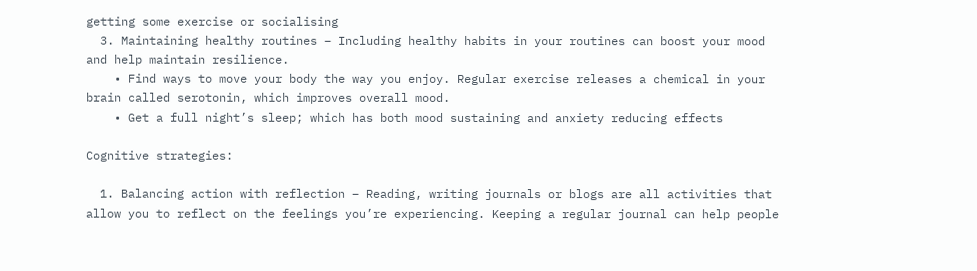getting some exercise or socialising
  3. Maintaining healthy routines – Including healthy habits in your routines can boost your mood and help maintain resilience.
    • Find ways to move your body the way you enjoy. Regular exercise releases a chemical in your brain called serotonin, which improves overall mood.
    • Get a full night’s sleep; which has both mood sustaining and anxiety reducing effects

Cognitive strategies:

  1. Balancing action with reflection – Reading, writing journals or blogs are all activities that allow you to reflect on the feelings you’re experiencing. Keeping a regular journal can help people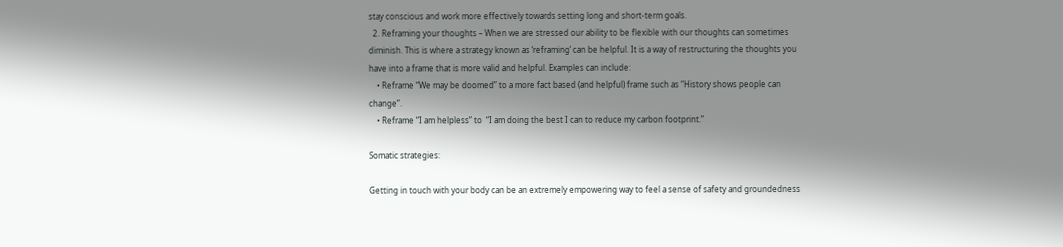stay conscious and work more effectively towards setting long and short-term goals.
  2. Reframing your thoughts – When we are stressed our ability to be flexible with our thoughts can sometimes diminish. This is where a strategy known as ‘reframing’ can be helpful. It is a way of restructuring the thoughts you have into a frame that is more valid and helpful. Examples can include:
    • Reframe “We may be doomed” to a more fact based (and helpful) frame such as “History shows people can change”.
    • Reframe “I am helpless” to  “I am doing the best I can to reduce my carbon footprint.”

Somatic strategies:

Getting in touch with your body can be an extremely empowering way to feel a sense of safety and groundedness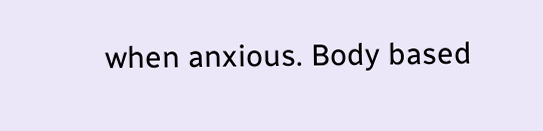when anxious. Body based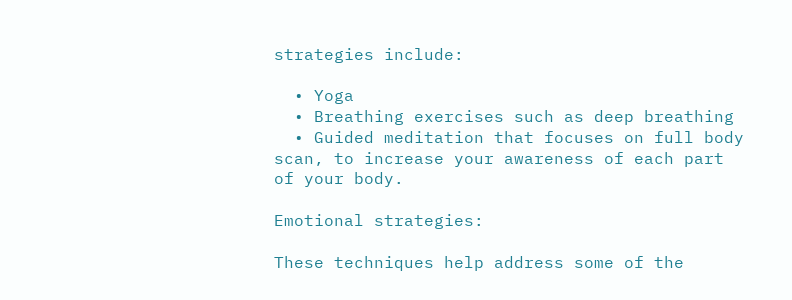strategies include:

  • Yoga
  • Breathing exercises such as deep breathing
  • Guided meditation that focuses on full body scan, to increase your awareness of each part of your body.

Emotional strategies:

These techniques help address some of the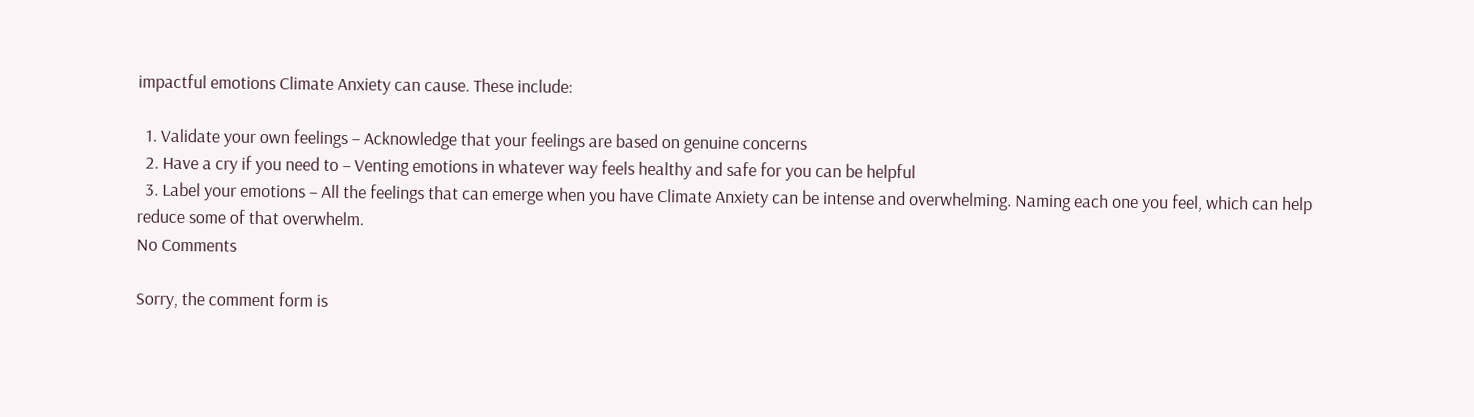impactful emotions Climate Anxiety can cause. These include:

  1. Validate your own feelings – Acknowledge that your feelings are based on genuine concerns
  2. Have a cry if you need to – Venting emotions in whatever way feels healthy and safe for you can be helpful
  3. Label your emotions – All the feelings that can emerge when you have Climate Anxiety can be intense and overwhelming. Naming each one you feel, which can help reduce some of that overwhelm.
No Comments

Sorry, the comment form is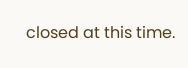closed at this time.